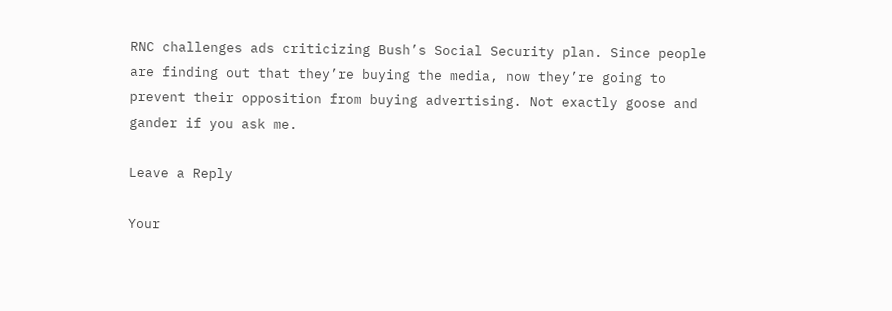RNC challenges ads criticizing Bush’s Social Security plan. Since people are finding out that they’re buying the media, now they’re going to prevent their opposition from buying advertising. Not exactly goose and gander if you ask me.

Leave a Reply

Your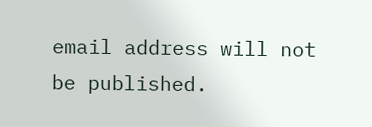email address will not be published.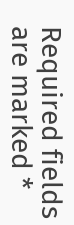Required fields are marked *